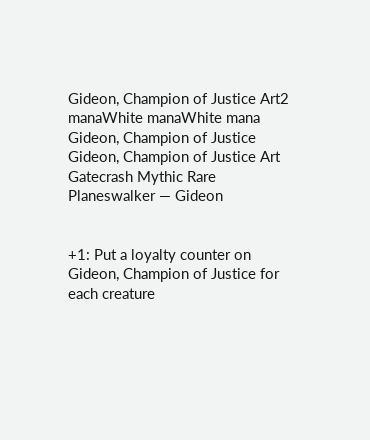Gideon, Champion of Justice Art2 manaWhite manaWhite mana Gideon, Champion of Justice
Gideon, Champion of Justice Art
Gatecrash Mythic Rare Planeswalker — Gideon


+1: Put a loyalty counter on Gideon, Champion of Justice for each creature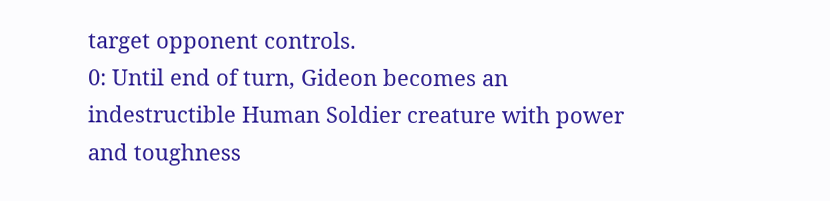target opponent controls.
0: Until end of turn, Gideon becomes an indestructible Human Soldier creature with power and toughness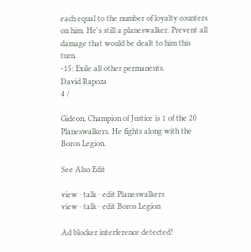each equal to the number of loyalty counters on him. He's still a planeswalker. Prevent all damage that would be dealt to him this turn.
-15: Exile all other permanents.
David Rapoza
4 /

Gideon, Champion of Justice is 1 of the 20 Planeswalkers. He fights along with the Boros Legion.

See Also Edit

view · talk · edit Planeswalkers
view · talk · edit Boros Legion

Ad blocker interference detected!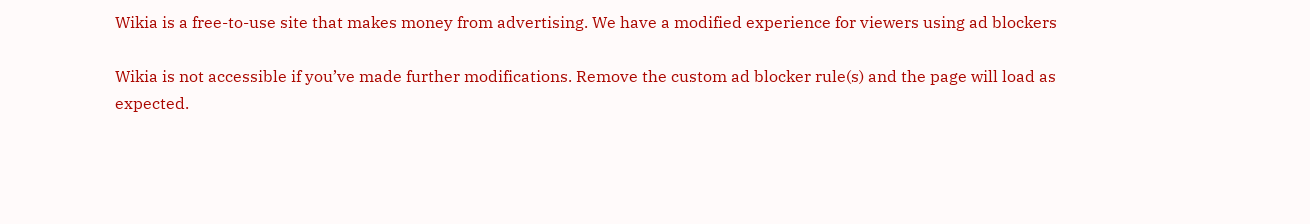Wikia is a free-to-use site that makes money from advertising. We have a modified experience for viewers using ad blockers

Wikia is not accessible if you’ve made further modifications. Remove the custom ad blocker rule(s) and the page will load as expected.